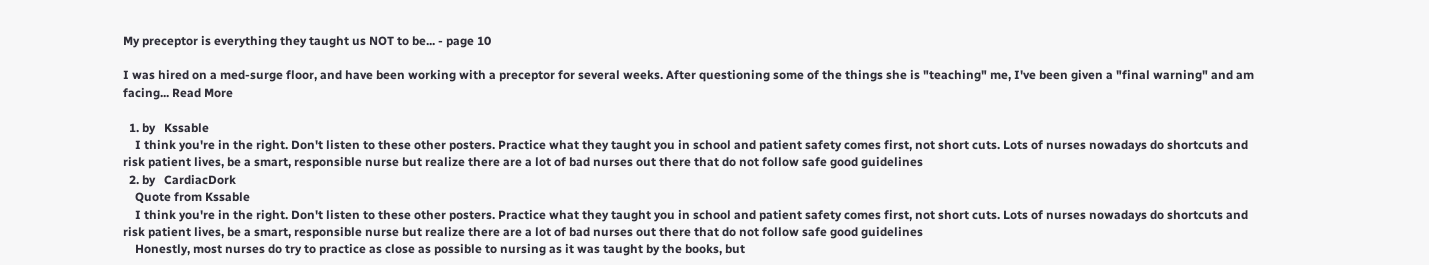My preceptor is everything they taught us NOT to be... - page 10

I was hired on a med-surge floor, and have been working with a preceptor for several weeks. After questioning some of the things she is "teaching" me, I've been given a "final warning" and am facing... Read More

  1. by   Kssable
    I think you're in the right. Don't listen to these other posters. Practice what they taught you in school and patient safety comes first, not short cuts. Lots of nurses nowadays do shortcuts and risk patient lives, be a smart, responsible nurse but realize there are a lot of bad nurses out there that do not follow safe good guidelines
  2. by   CardiacDork
    Quote from Kssable
    I think you're in the right. Don't listen to these other posters. Practice what they taught you in school and patient safety comes first, not short cuts. Lots of nurses nowadays do shortcuts and risk patient lives, be a smart, responsible nurse but realize there are a lot of bad nurses out there that do not follow safe good guidelines
    Honestly, most nurses do try to practice as close as possible to nursing as it was taught by the books, but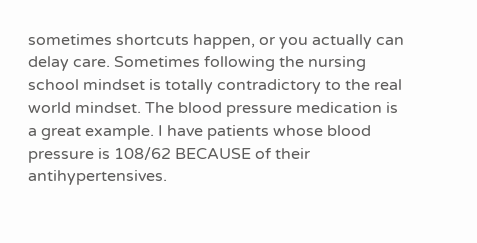sometimes shortcuts happen, or you actually can delay care. Sometimes following the nursing school mindset is totally contradictory to the real world mindset. The blood pressure medication is a great example. I have patients whose blood pressure is 108/62 BECAUSE of their antihypertensives.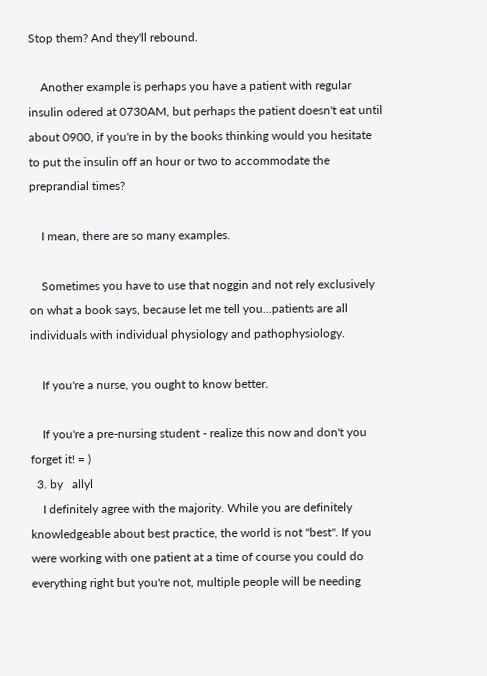Stop them? And they'll rebound.

    Another example is perhaps you have a patient with regular insulin odered at 0730AM, but perhaps the patient doesn't eat until about 0900, if you're in by the books thinking would you hesitate to put the insulin off an hour or two to accommodate the preprandial times?

    I mean, there are so many examples.

    Sometimes you have to use that noggin and not rely exclusively on what a book says, because let me tell you...patients are all individuals with individual physiology and pathophysiology.

    If you're a nurse, you ought to know better.

    If you're a pre-nursing student - realize this now and don't you forget it! = )
  3. by   allyl
    I definitely agree with the majority. While you are definitely knowledgeable about best practice, the world is not "best". If you were working with one patient at a time of course you could do everything right but you're not, multiple people will be needing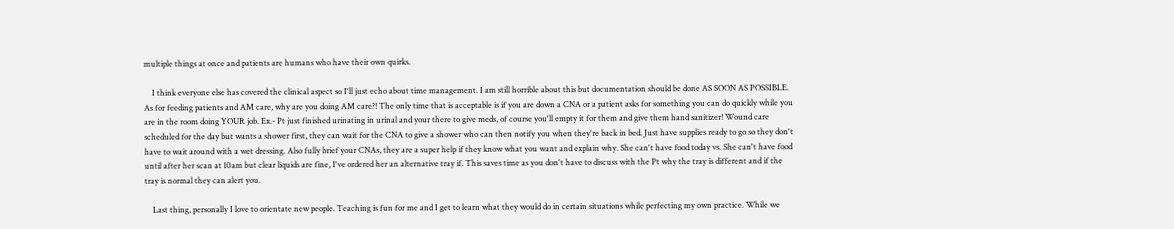multiple things at once and patients are humans who have their own quirks.

    I think everyone else has covered the clinical aspect so I'll just echo about time management. I am still horrible about this but documentation should be done AS SOON AS POSSIBLE. As for feeding patients and AM care, why are you doing AM care?! The only time that is acceptable is if you are down a CNA or a patient asks for something you can do quickly while you are in the room doing YOUR job. Ex.- Pt just finished urinating in urinal and your there to give meds, of course you'll empty it for them and give them hand sanitizer! Wound care scheduled for the day but wants a shower first, they can wait for the CNA to give a shower who can then notify you when they're back in bed. Just have supplies ready to go so they don't have to wait around with a wet dressing. Also fully brief your CNAs, they are a super help if they know what you want and explain why. She can't have food today vs. She can't have food until after her scan at 10am but clear liquids are fine, I've ordered her an alternative tray if. This saves time as you don't have to discuss with the Pt why the tray is different and if the tray is normal they can alert you.

    Last thing, personally I love to orientate new people. Teaching is fun for me and I get to learn what they would do in certain situations while perfecting my own practice. While we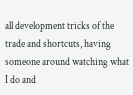all development tricks of the trade and shortcuts, having someone around watching what I do and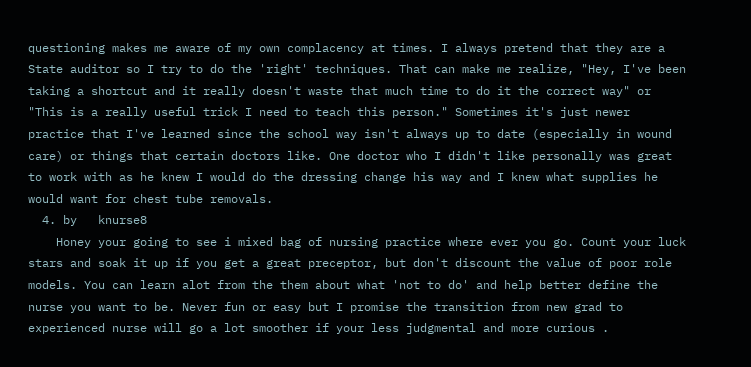questioning makes me aware of my own complacency at times. I always pretend that they are a State auditor so I try to do the 'right' techniques. That can make me realize, "Hey, I've been taking a shortcut and it really doesn't waste that much time to do it the correct way" or "This is a really useful trick I need to teach this person." Sometimes it's just newer practice that I've learned since the school way isn't always up to date (especially in wound care) or things that certain doctors like. One doctor who I didn't like personally was great to work with as he knew I would do the dressing change his way and I knew what supplies he would want for chest tube removals.
  4. by   knurse8
    Honey your going to see i mixed bag of nursing practice where ever you go. Count your luck stars and soak it up if you get a great preceptor, but don't discount the value of poor role models. You can learn alot from the them about what 'not to do' and help better define the nurse you want to be. Never fun or easy but I promise the transition from new grad to experienced nurse will go a lot smoother if your less judgmental and more curious .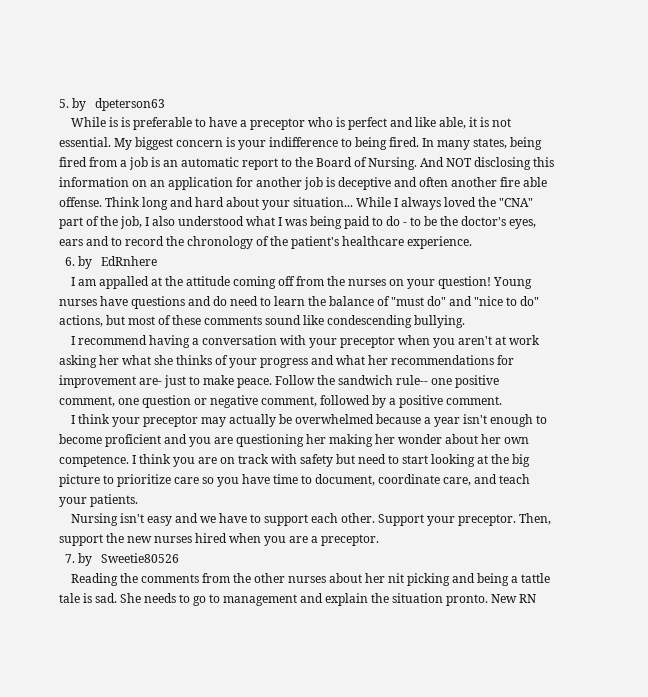5. by   dpeterson63
    While is is preferable to have a preceptor who is perfect and like able, it is not essential. My biggest concern is your indifference to being fired. In many states, being fired from a job is an automatic report to the Board of Nursing. And NOT disclosing this information on an application for another job is deceptive and often another fire able offense. Think long and hard about your situation... While I always loved the "CNA" part of the job, I also understood what I was being paid to do - to be the doctor's eyes, ears and to record the chronology of the patient's healthcare experience.
  6. by   EdRnhere
    I am appalled at the attitude coming off from the nurses on your question! Young nurses have questions and do need to learn the balance of "must do" and "nice to do" actions, but most of these comments sound like condescending bullying.
    I recommend having a conversation with your preceptor when you aren't at work asking her what she thinks of your progress and what her recommendations for improvement are- just to make peace. Follow the sandwich rule-- one positive comment, one question or negative comment, followed by a positive comment.
    I think your preceptor may actually be overwhelmed because a year isn't enough to become proficient and you are questioning her making her wonder about her own competence. I think you are on track with safety but need to start looking at the big picture to prioritize care so you have time to document, coordinate care, and teach your patients.
    Nursing isn't easy and we have to support each other. Support your preceptor. Then, support the new nurses hired when you are a preceptor.
  7. by   Sweetie80526
    Reading the comments from the other nurses about her nit picking and being a tattle tale is sad. She needs to go to management and explain the situation pronto. New RN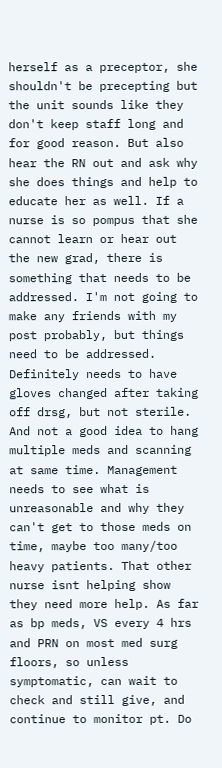herself as a preceptor, she shouldn't be precepting but the unit sounds like they don't keep staff long and for good reason. But also hear the RN out and ask why she does things and help to educate her as well. If a nurse is so pompus that she cannot learn or hear out the new grad, there is something that needs to be addressed. I'm not going to make any friends with my post probably, but things need to be addressed. Definitely needs to have gloves changed after taking off drsg, but not sterile. And not a good idea to hang multiple meds and scanning at same time. Management needs to see what is unreasonable and why they can't get to those meds on time, maybe too many/too heavy patients. That other nurse isnt helping show they need more help. As far as bp meds, VS every 4 hrs and PRN on most med surg floors, so unless symptomatic, can wait to check and still give, and continue to monitor pt. Do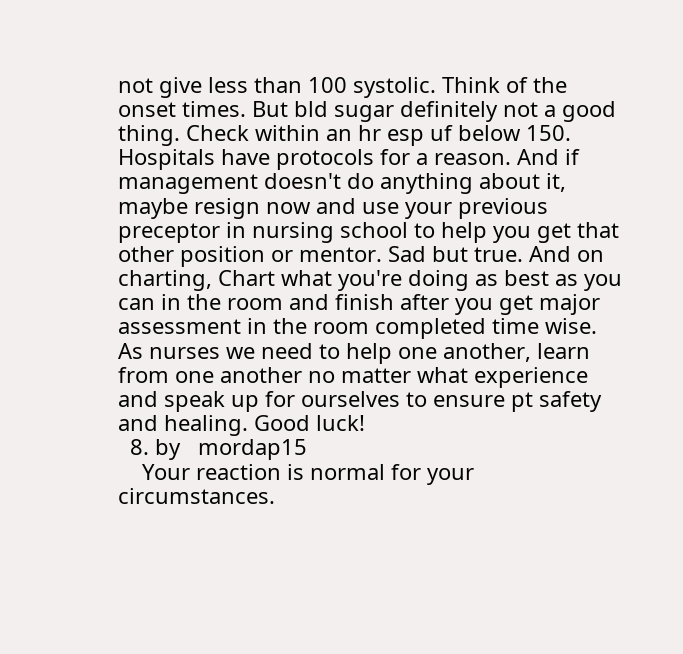not give less than 100 systolic. Think of the onset times. But bld sugar definitely not a good thing. Check within an hr esp uf below 150. Hospitals have protocols for a reason. And if management doesn't do anything about it, maybe resign now and use your previous preceptor in nursing school to help you get that other position or mentor. Sad but true. And on charting, Chart what you're doing as best as you can in the room and finish after you get major assessment in the room completed time wise. As nurses we need to help one another, learn from one another no matter what experience and speak up for ourselves to ensure pt safety and healing. Good luck!
  8. by   mordap15
    Your reaction is normal for your circumstances.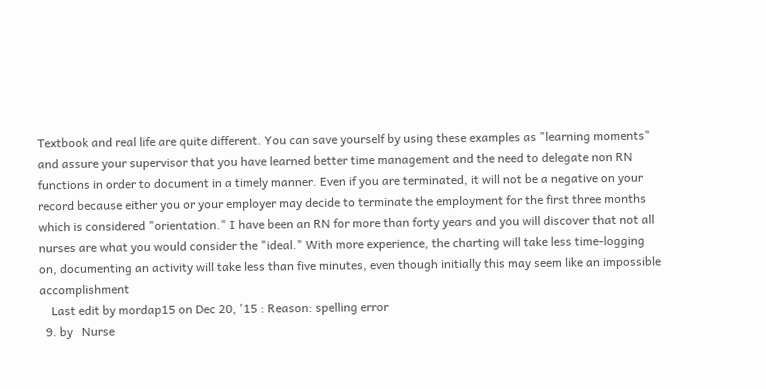Textbook and real life are quite different. You can save yourself by using these examples as "learning moments" and assure your supervisor that you have learned better time management and the need to delegate non RN functions in order to document in a timely manner. Even if you are terminated, it will not be a negative on your record because either you or your employer may decide to terminate the employment for the first three months which is considered "orientation." I have been an RN for more than forty years and you will discover that not all nurses are what you would consider the "ideal." With more experience, the charting will take less time-logging on, documenting an activity will take less than five minutes, even though initially this may seem like an impossible accomplishment
    Last edit by mordap15 on Dec 20, '15 : Reason: spelling error
  9. by   Nurse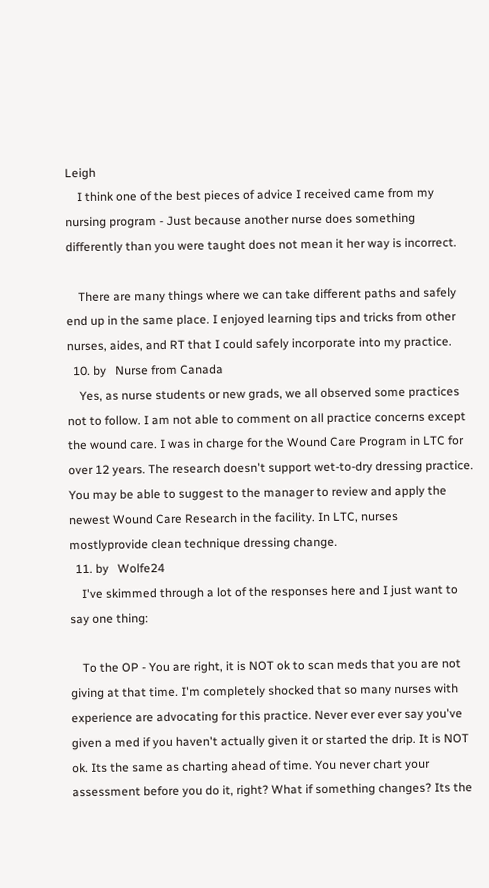Leigh
    I think one of the best pieces of advice I received came from my nursing program - Just because another nurse does something differently than you were taught does not mean it her way is incorrect.

    There are many things where we can take different paths and safely end up in the same place. I enjoyed learning tips and tricks from other nurses, aides, and RT that I could safely incorporate into my practice.
  10. by   Nurse from Canada
    Yes, as nurse students or new grads, we all observed some practices not to follow. I am not able to comment on all practice concerns except the wound care. I was in charge for the Wound Care Program in LTC for over 12 years. The research doesn't support wet-to-dry dressing practice. You may be able to suggest to the manager to review and apply the newest Wound Care Research in the facility. In LTC, nurses mostlyprovide clean technique dressing change.
  11. by   Wolfe24
    I've skimmed through a lot of the responses here and I just want to say one thing:

    To the OP - You are right, it is NOT ok to scan meds that you are not giving at that time. I'm completely shocked that so many nurses with experience are advocating for this practice. Never ever ever say you've given a med if you haven't actually given it or started the drip. It is NOT ok. Its the same as charting ahead of time. You never chart your assessment before you do it, right? What if something changes? Its the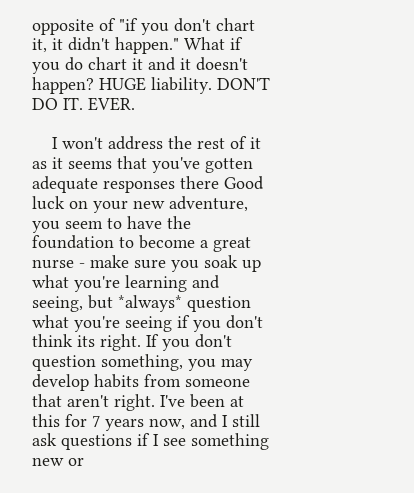opposite of "if you don't chart it, it didn't happen." What if you do chart it and it doesn't happen? HUGE liability. DON'T DO IT. EVER.

    I won't address the rest of it as it seems that you've gotten adequate responses there Good luck on your new adventure, you seem to have the foundation to become a great nurse - make sure you soak up what you're learning and seeing, but *always* question what you're seeing if you don't think its right. If you don't question something, you may develop habits from someone that aren't right. I've been at this for 7 years now, and I still ask questions if I see something new or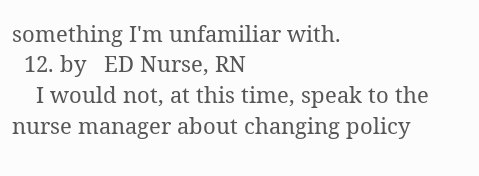something I'm unfamiliar with.
  12. by   ED Nurse, RN
    I would not, at this time, speak to the nurse manager about changing policy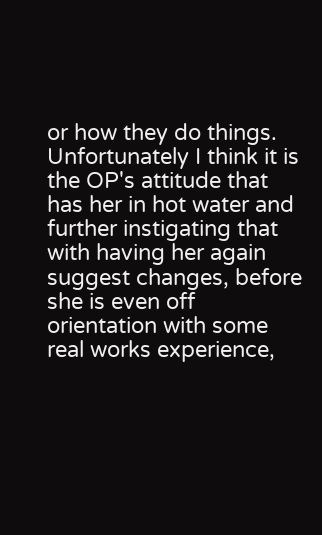or how they do things. Unfortunately I think it is the OP's attitude that has her in hot water and further instigating that with having her again suggest changes, before she is even off orientation with some real works experience,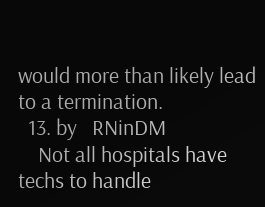would more than likely lead to a termination.
  13. by   RNinDM
    Not all hospitals have techs to handle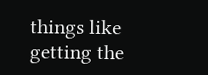things like getting the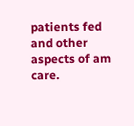patients fed and other aspects of am care.